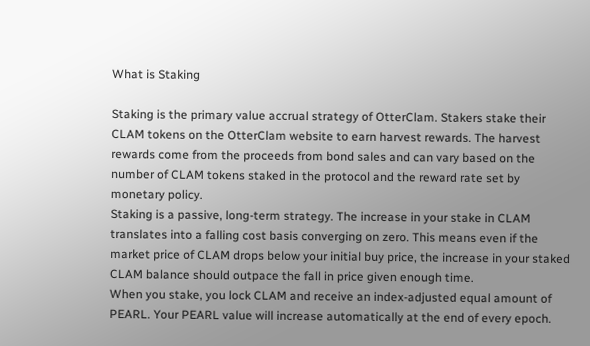What is Staking

Staking is the primary value accrual strategy of OtterClam. Stakers stake their CLAM tokens on the OtterClam website to earn harvest rewards. The harvest rewards come from the proceeds from bond sales and can vary based on the number of CLAM tokens staked in the protocol and the reward rate set by monetary policy.
Staking is a passive, long-term strategy. The increase in your stake in CLAM translates into a falling cost basis converging on zero. This means even if the market price of CLAM drops below your initial buy price, the increase in your staked CLAM balance should outpace the fall in price given enough time.
When you stake, you lock CLAM and receive an index-adjusted equal amount of PEARL. Your PEARL value will increase automatically at the end of every epoch.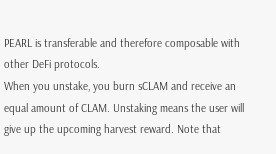PEARL is transferable and therefore composable with other DeFi protocols.
When you unstake, you burn sCLAM and receive an equal amount of CLAM. Unstaking means the user will give up the upcoming harvest reward. Note that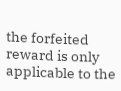the forfeited reward is only applicable to the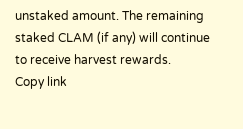unstaked amount. The remaining staked CLAM (if any) will continue to receive harvest rewards.
Copy link